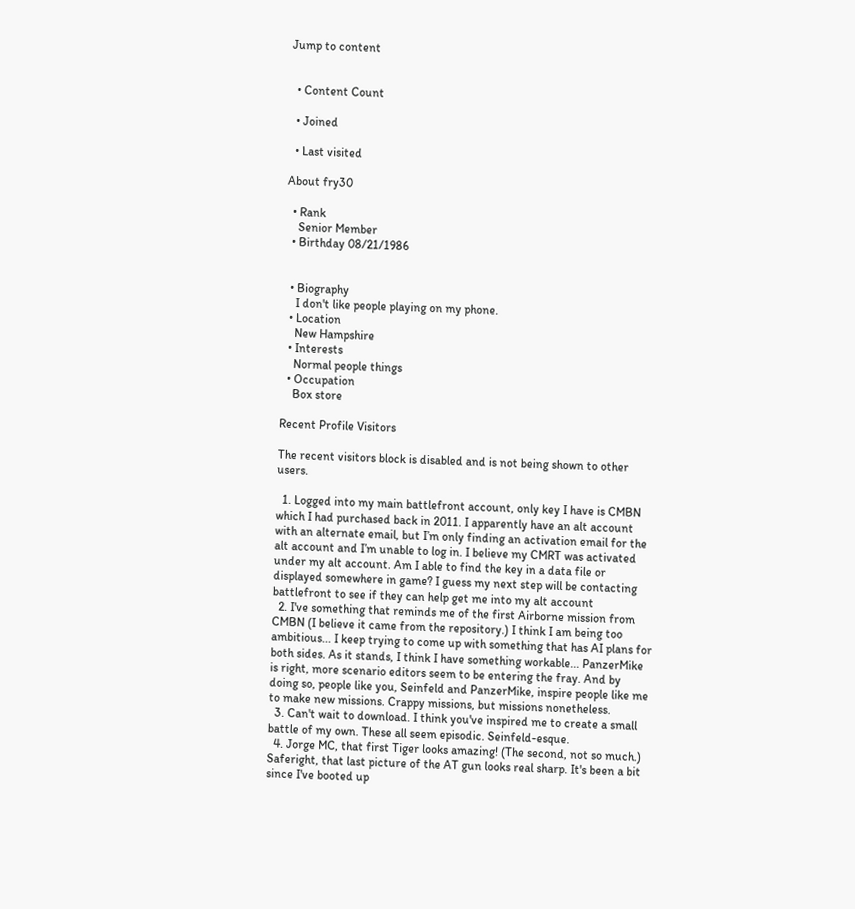Jump to content


  • Content Count

  • Joined

  • Last visited

About fry30

  • Rank
    Senior Member
  • Birthday 08/21/1986


  • Biography
    I don't like people playing on my phone.
  • Location
    New Hampshire
  • Interests
    Normal people things
  • Occupation
    Box store

Recent Profile Visitors

The recent visitors block is disabled and is not being shown to other users.

  1. Logged into my main battlefront account, only key I have is CMBN which I had purchased back in 2011. I apparently have an alt account with an alternate email, but I’m only finding an activation email for the alt account and I’m unable to log in. I believe my CMRT was activated under my alt account. Am I able to find the key in a data file or displayed somewhere in game? I guess my next step will be contacting battlefront to see if they can help get me into my alt account
  2. I've something that reminds me of the first Airborne mission from CMBN (I believe it came from the repository.) I think I am being too ambitious... I keep trying to come up with something that has AI plans for both sides. As it stands, I think I have something workable... PanzerMike is right, more scenario editors seem to be entering the fray. And by doing so, people like you, Seinfeld and PanzerMike, inspire people like me to make new missions. Crappy missions, but missions nonetheless.
  3. Can't wait to download. I think you've inspired me to create a small battle of my own. These all seem episodic. Seinfeld-esque.
  4. Jorge MC, that first Tiger looks amazing! (The second, not so much.) Saferight, that last picture of the AT gun looks real sharp. It's been a bit since I've booted up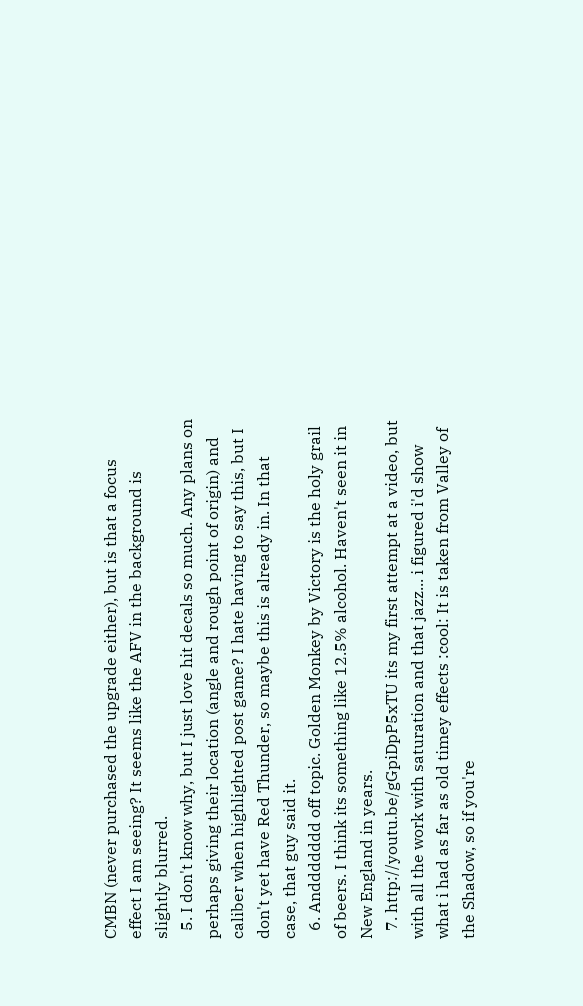CMBN (never purchased the upgrade either), but is that a focus effect I am seeing? It seems like the AFV in the background is slightly blurred.
  5. I don't know why, but I just love hit decals so much. Any plans on perhaps giving their location (angle and rough point of origin) and caliber when highlighted post game? I hate having to say this, but I don't yet have Red Thunder, so maybe this is already in. In that case, that guy said it.
  6. Anddddddd off topic. Golden Monkey by Victory is the holy grail of beers. I think its something like 12.5% alcohol. Haven't seen it in New England in years.
  7. http://youtu.be/gGpiDpP5xTU its my first attempt at a video, but with all the work with saturation and that jazz... i figured i'd show what i had as far as old timey effects :cool: It is taken from Valley of the Shadow, so if you're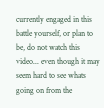currently engaged in this battle yourself, or plan to be, do not watch this video... even though it may seem hard to see whats going on from the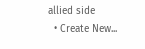allied side
  • Create New...